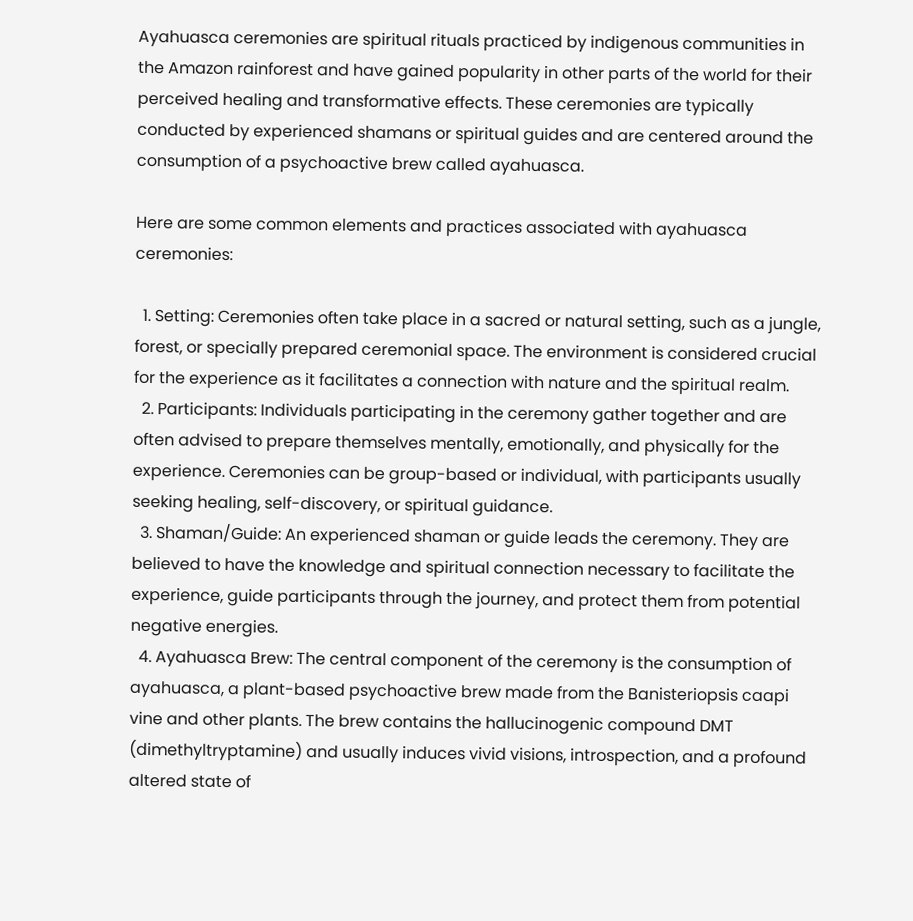Ayahuasca ceremonies are spiritual rituals practiced by indigenous communities in the Amazon rainforest and have gained popularity in other parts of the world for their perceived healing and transformative effects. These ceremonies are typically conducted by experienced shamans or spiritual guides and are centered around the consumption of a psychoactive brew called ayahuasca.

Here are some common elements and practices associated with ayahuasca ceremonies:

  1. Setting: Ceremonies often take place in a sacred or natural setting, such as a jungle, forest, or specially prepared ceremonial space. The environment is considered crucial for the experience as it facilitates a connection with nature and the spiritual realm.
  2. Participants: Individuals participating in the ceremony gather together and are often advised to prepare themselves mentally, emotionally, and physically for the experience. Ceremonies can be group-based or individual, with participants usually seeking healing, self-discovery, or spiritual guidance.
  3. Shaman/Guide: An experienced shaman or guide leads the ceremony. They are believed to have the knowledge and spiritual connection necessary to facilitate the experience, guide participants through the journey, and protect them from potential negative energies.
  4. Ayahuasca Brew: The central component of the ceremony is the consumption of ayahuasca, a plant-based psychoactive brew made from the Banisteriopsis caapi vine and other plants. The brew contains the hallucinogenic compound DMT (dimethyltryptamine) and usually induces vivid visions, introspection, and a profound altered state of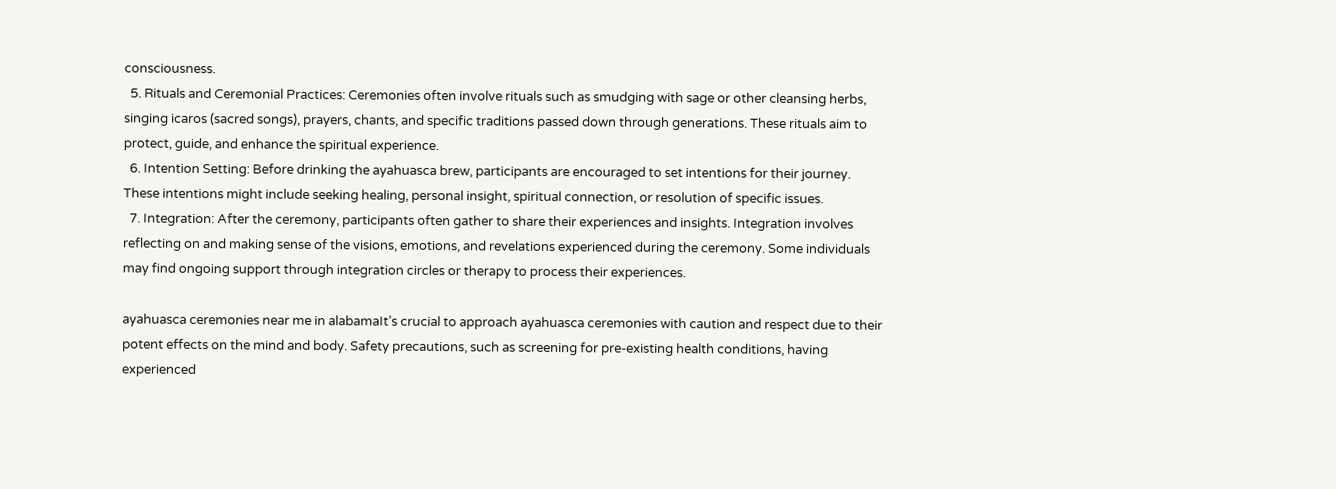consciousness.
  5. Rituals and Ceremonial Practices: Ceremonies often involve rituals such as smudging with sage or other cleansing herbs, singing icaros (sacred songs), prayers, chants, and specific traditions passed down through generations. These rituals aim to protect, guide, and enhance the spiritual experience.
  6. Intention Setting: Before drinking the ayahuasca brew, participants are encouraged to set intentions for their journey. These intentions might include seeking healing, personal insight, spiritual connection, or resolution of specific issues.
  7. Integration: After the ceremony, participants often gather to share their experiences and insights. Integration involves reflecting on and making sense of the visions, emotions, and revelations experienced during the ceremony. Some individuals may find ongoing support through integration circles or therapy to process their experiences.

ayahuasca ceremonies near me in alabamaIt’s crucial to approach ayahuasca ceremonies with caution and respect due to their potent effects on the mind and body. Safety precautions, such as screening for pre-existing health conditions, having experienced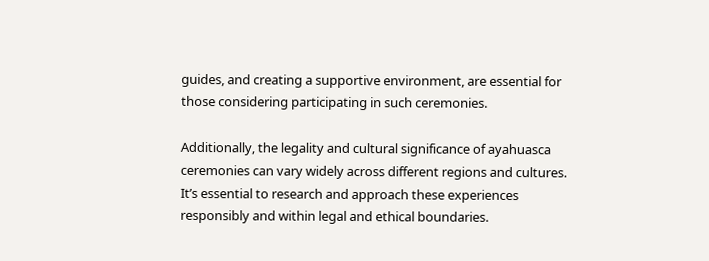guides, and creating a supportive environment, are essential for those considering participating in such ceremonies.

Additionally, the legality and cultural significance of ayahuasca ceremonies can vary widely across different regions and cultures. It’s essential to research and approach these experiences responsibly and within legal and ethical boundaries.